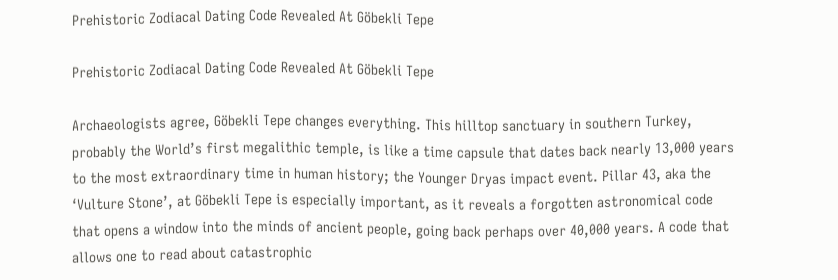Prehistoric Zodiacal Dating Code Revealed At Göbekli Tepe

Prehistoric Zodiacal Dating Code Revealed At Göbekli Tepe

Archaeologists agree, Göbekli Tepe changes everything. This hilltop sanctuary in southern Turkey, probably the World’s first megalithic temple, is like a time capsule that dates back nearly 13,000 years to the most extraordinary time in human history; the Younger Dryas impact event. Pillar 43, aka the ‘Vulture Stone’, at Göbekli Tepe is especially important, as it reveals a forgotten astronomical code that opens a window into the minds of ancient people, going back perhaps over 40,000 years. A code that allows one to read about catastrophic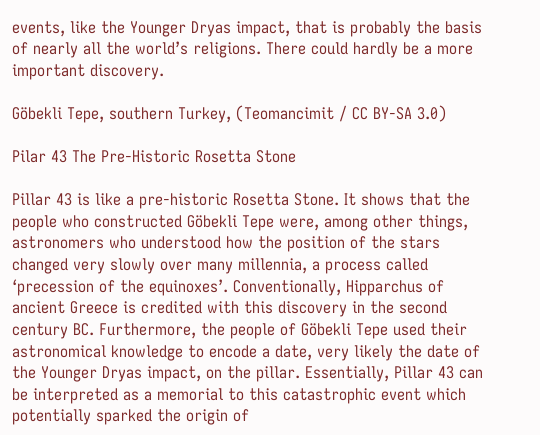events, like the Younger Dryas impact, that is probably the basis of nearly all the world’s religions. There could hardly be a more important discovery.

Göbekli Tepe, southern Turkey, (Teomancimit / CC BY-SA 3.0)

Pilar 43 The Pre-Historic Rosetta Stone

Pillar 43 is like a pre-historic Rosetta Stone. It shows that the people who constructed Göbekli Tepe were, among other things, astronomers who understood how the position of the stars changed very slowly over many millennia, a process called ‘precession of the equinoxes’. Conventionally, Hipparchus of ancient Greece is credited with this discovery in the second century BC. Furthermore, the people of Göbekli Tepe used their astronomical knowledge to encode a date, very likely the date of the Younger Dryas impact, on the pillar. Essentially, Pillar 43 can be interpreted as a memorial to this catastrophic event which potentially sparked the origin of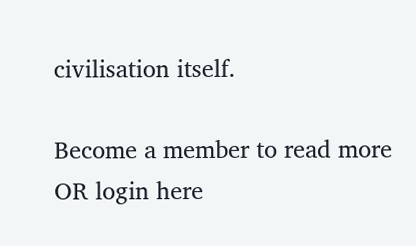civilisation itself.

Become a member to read more OR login here